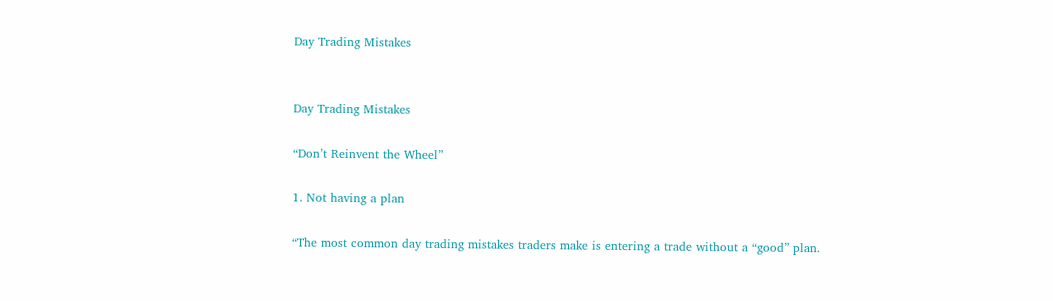Day Trading Mistakes


Day Trading Mistakes

“Don’t Reinvent the Wheel”

1. Not having a plan

“The most common day trading mistakes traders make is entering a trade without a “good” plan.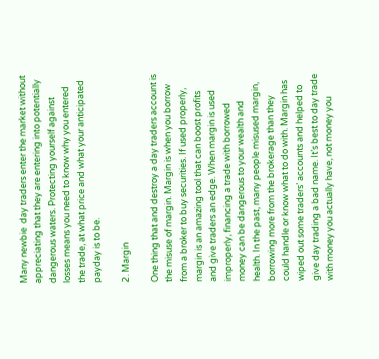Many newbie  day traders enter the market without appreciating that they are entering into potentially dangerous waters. Protecting yourself against losses means you need to know why you entered the trade, at what price and what your anticipated payday is to be.

2. Margin

One thing that and destroy a day traders account is the misuse of margin. Margin is when you borrow from a broker to buy securities. If used properly, margin is an amazing tool that can boost profits and give traders an edge. When margin is used improperly, financing a trade with borrowed money can be dangerous to your wealth and health. In the past, many people misused margin, borrowing more from the brokerage than they could handle or know what to do with. Margin has wiped out some traders’ accounts and helped to give day trading a bad name. It’s best to day trade with money you actually have, not money you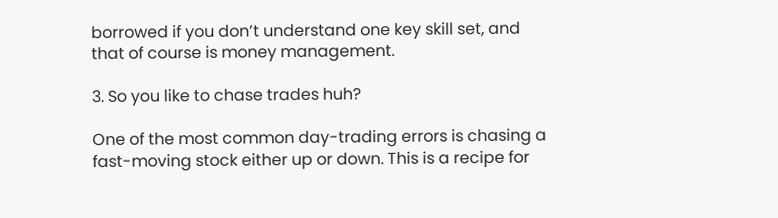borrowed if you don’t understand one key skill set, and that of course is money management.

3. So you like to chase trades huh?

One of the most common day-trading errors is chasing a fast-moving stock either up or down. This is a recipe for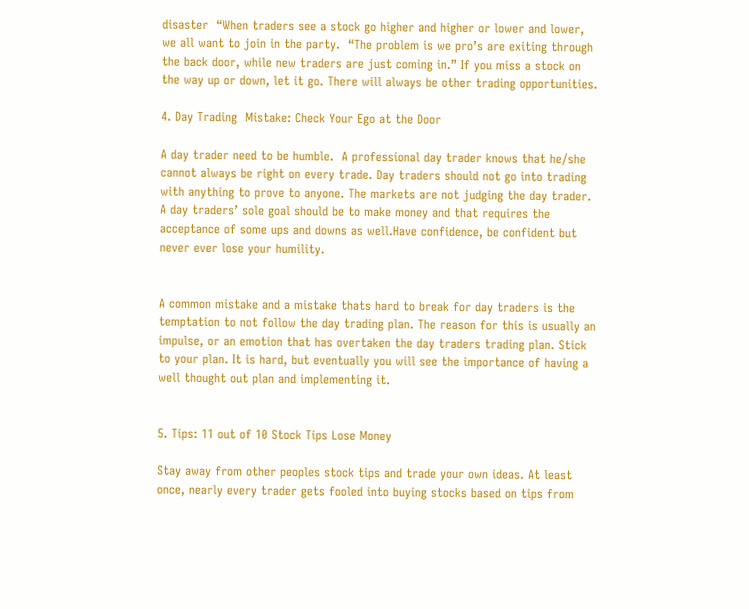disaster  “When traders see a stock go higher and higher or lower and lower, we all want to join in the party.  “The problem is we pro’s are exiting through the back door, while new traders are just coming in.” If you miss a stock on the way up or down, let it go. There will always be other trading opportunities.

4. Day Trading  Mistake: Check Your Ego at the Door

A day trader need to be humble.  A professional day trader knows that he/she cannot always be right on every trade. Day traders should not go into trading with anything to prove to anyone. The markets are not judging the day trader. A day traders’ sole goal should be to make money and that requires the acceptance of some ups and downs as well.Have confidence, be confident but never ever lose your humility.


A common mistake and a mistake thats hard to break for day traders is the temptation to not follow the day trading plan. The reason for this is usually an impulse, or an emotion that has overtaken the day traders trading plan. Stick to your plan. It is hard, but eventually you will see the importance of having a well thought out plan and implementing it.


5. Tips: 11 out of 10 Stock Tips Lose Money

Stay away from other peoples stock tips and trade your own ideas. At least once, nearly every trader gets fooled into buying stocks based on tips from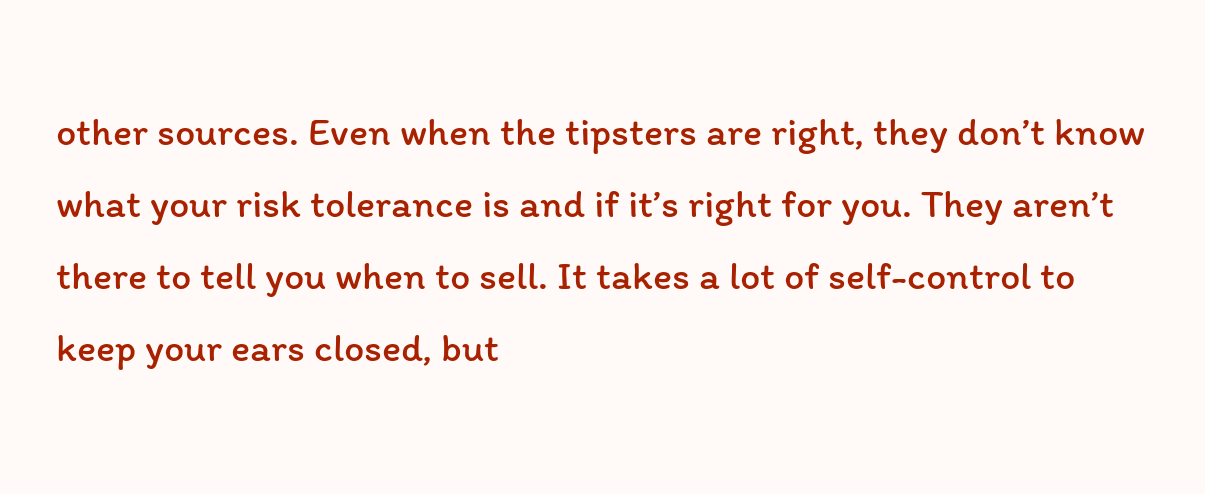other sources. Even when the tipsters are right, they don’t know what your risk tolerance is and if it’s right for you. They aren’t there to tell you when to sell. It takes a lot of self-control to keep your ears closed, but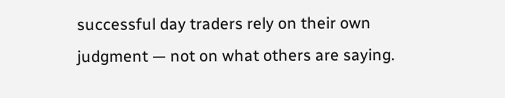successful day traders rely on their own judgment — not on what others are saying.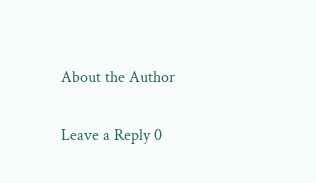About the Author

Leave a Reply 0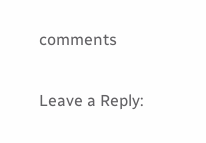comments

Leave a Reply: